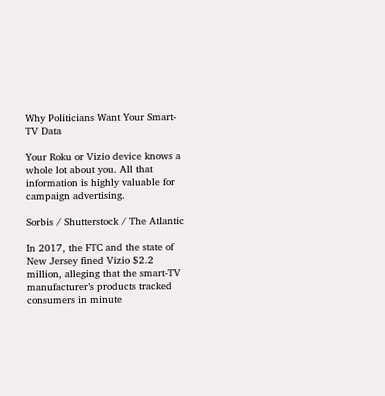Why Politicians Want Your Smart-TV Data

Your Roku or Vizio device knows a whole lot about you. All that information is highly valuable for campaign advertising.

Sorbis / Shutterstock / The Atlantic

In 2017, the FTC and the state of New Jersey fined Vizio $2.2 million, alleging that the smart-TV manufacturer’s products tracked consumers in minute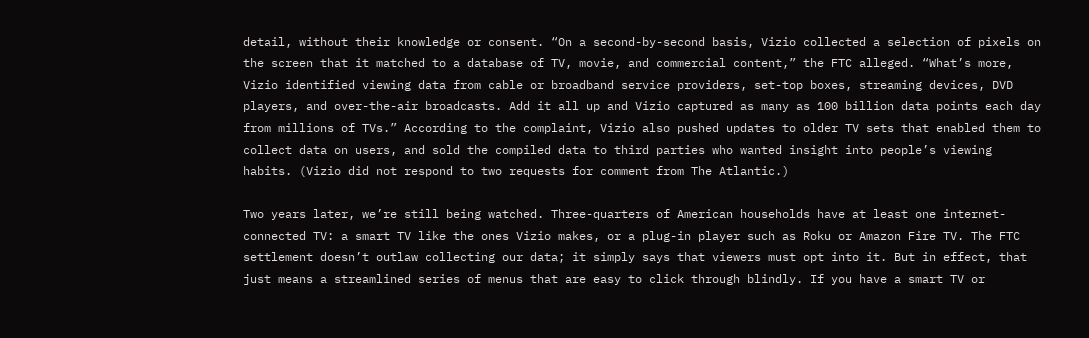detail, without their knowledge or consent. “On a second-by-second basis, Vizio collected a selection of pixels on the screen that it matched to a database of TV, movie, and commercial content,” the FTC alleged. “What’s more, Vizio identified viewing data from cable or broadband service providers, set-top boxes, streaming devices, DVD players, and over-the-air broadcasts. Add it all up and Vizio captured as many as 100 billion data points each day from millions of TVs.” According to the complaint, Vizio also pushed updates to older TV sets that enabled them to collect data on users, and sold the compiled data to third parties who wanted insight into people’s viewing habits. (Vizio did not respond to two requests for comment from The Atlantic.)

Two years later, we’re still being watched. Three-quarters of American households have at least one internet-connected TV: a smart TV like the ones Vizio makes, or a plug-in player such as Roku or Amazon Fire TV. The FTC settlement doesn’t outlaw collecting our data; it simply says that viewers must opt into it. But in effect, that just means a streamlined series of menus that are easy to click through blindly. If you have a smart TV or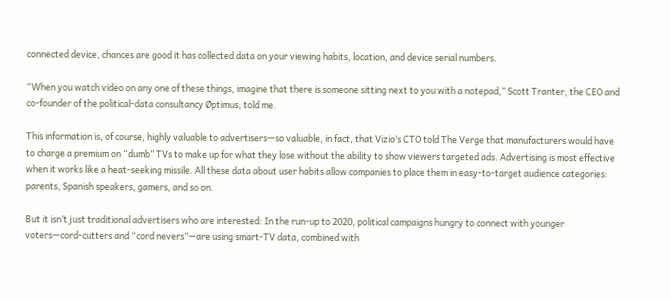connected device, chances are good it has collected data on your viewing habits, location, and device serial numbers.

“When you watch video on any one of these things, imagine that there is someone sitting next to you with a notepad,” Scott Tranter, the CEO and co-founder of the political-data consultancy Øptimus, told me.

This information is, of course, highly valuable to advertisers—so valuable, in fact, that Vizio’s CTO told The Verge that manufacturers would have to charge a premium on “dumb” TVs to make up for what they lose without the ability to show viewers targeted ads. Advertising is most effective when it works like a heat-seeking missile. All these data about user habits allow companies to place them in easy-to-target audience categories: parents, Spanish speakers, gamers, and so on.

But it isn’t just traditional advertisers who are interested: In the run-up to 2020, political campaigns hungry to connect with younger voters—cord-cutters and “cord nevers”—are using smart-TV data, combined with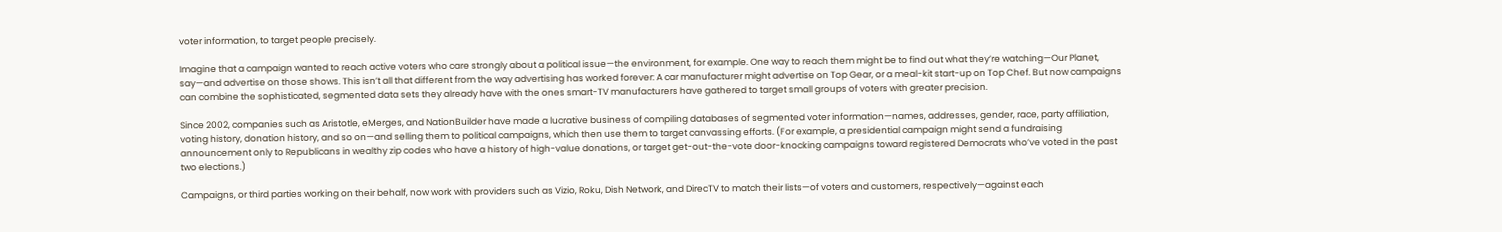voter information, to target people precisely.

Imagine that a campaign wanted to reach active voters who care strongly about a political issue—the environment, for example. One way to reach them might be to find out what they’re watching—Our Planet, say—and advertise on those shows. This isn’t all that different from the way advertising has worked forever: A car manufacturer might advertise on Top Gear, or a meal-kit start-up on Top Chef. But now campaigns can combine the sophisticated, segmented data sets they already have with the ones smart-TV manufacturers have gathered to target small groups of voters with greater precision.

Since 2002, companies such as Aristotle, eMerges, and NationBuilder have made a lucrative business of compiling databases of segmented voter information—names, addresses, gender, race, party affiliation, voting history, donation history, and so on—and selling them to political campaigns, which then use them to target canvassing efforts. (For example, a presidential campaign might send a fundraising announcement only to Republicans in wealthy zip codes who have a history of high-value donations, or target get-out-the-vote door-knocking campaigns toward registered Democrats who’ve voted in the past two elections.)

Campaigns, or third parties working on their behalf, now work with providers such as Vizio, Roku, Dish Network, and DirecTV to match their lists—of voters and customers, respectively—against each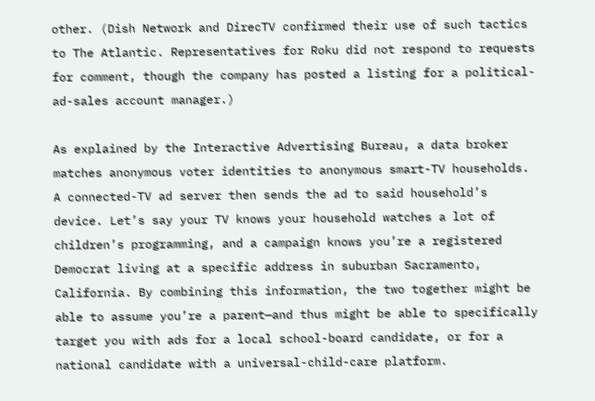other. (Dish Network and DirecTV confirmed their use of such tactics to The Atlantic. Representatives for Roku did not respond to requests for comment, though the company has posted a listing for a political-ad-sales account manager.)

As explained by the Interactive Advertising Bureau, a data broker matches anonymous voter identities to anonymous smart-TV households. A connected-TV ad server then sends the ad to said household’s device. Let’s say your TV knows your household watches a lot of children’s programming, and a campaign knows you’re a registered Democrat living at a specific address in suburban Sacramento, California. By combining this information, the two together might be able to assume you’re a parent—and thus might be able to specifically target you with ads for a local school-board candidate, or for a national candidate with a universal-child-care platform.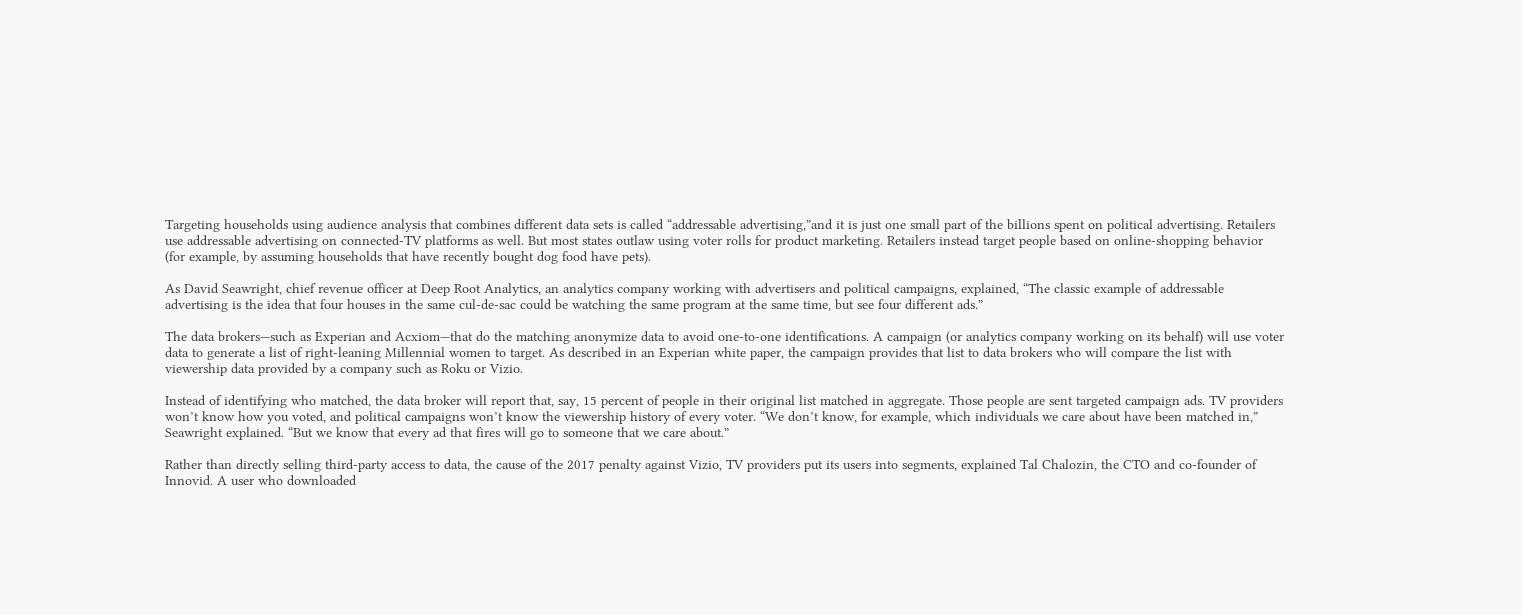Targeting households using audience analysis that combines different data sets is called “addressable advertising,”and it is just one small part of the billions spent on political advertising. Retailers use addressable advertising on connected-TV platforms as well. But most states outlaw using voter rolls for product marketing. Retailers instead target people based on online-shopping behavior (for example, by assuming households that have recently bought dog food have pets).

As David Seawright, chief revenue officer at Deep Root Analytics, an analytics company working with advertisers and political campaigns, explained, “The classic example of addressable advertising is the idea that four houses in the same cul-de-sac could be watching the same program at the same time, but see four different ads.”

The data brokers—such as Experian and Acxiom—that do the matching anonymize data to avoid one-to-one identifications. A campaign (or analytics company working on its behalf) will use voter data to generate a list of right-leaning Millennial women to target. As described in an Experian white paper, the campaign provides that list to data brokers who will compare the list with viewership data provided by a company such as Roku or Vizio.

Instead of identifying who matched, the data broker will report that, say, 15 percent of people in their original list matched in aggregate. Those people are sent targeted campaign ads. TV providers won’t know how you voted, and political campaigns won’t know the viewership history of every voter. “We don’t know, for example, which individuals we care about have been matched in,” Seawright explained. “But we know that every ad that fires will go to someone that we care about.”

Rather than directly selling third-party access to data, the cause of the 2017 penalty against Vizio, TV providers put its users into segments, explained Tal Chalozin, the CTO and co-founder of Innovid. A user who downloaded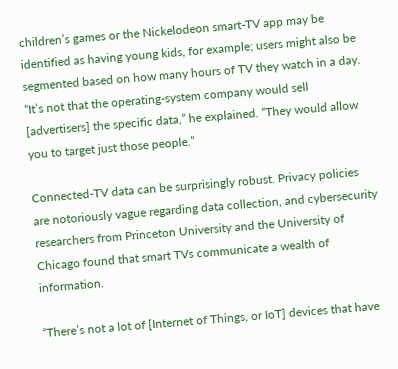children’s games or the Nickelodeon smart-TV app may be identified as having young kids, for example; users might also be segmented based on how many hours of TV they watch in a day. “It’s not that the operating-system company would sell [advertisers] the specific data,” he explained. “They would allow you to target just those people.”

Connected-TV data can be surprisingly robust. Privacy policies are notoriously vague regarding data collection, and cybersecurity researchers from Princeton University and the University of Chicago found that smart TVs communicate a wealth of information.

“There’s not a lot of [Internet of Things, or IoT] devices that have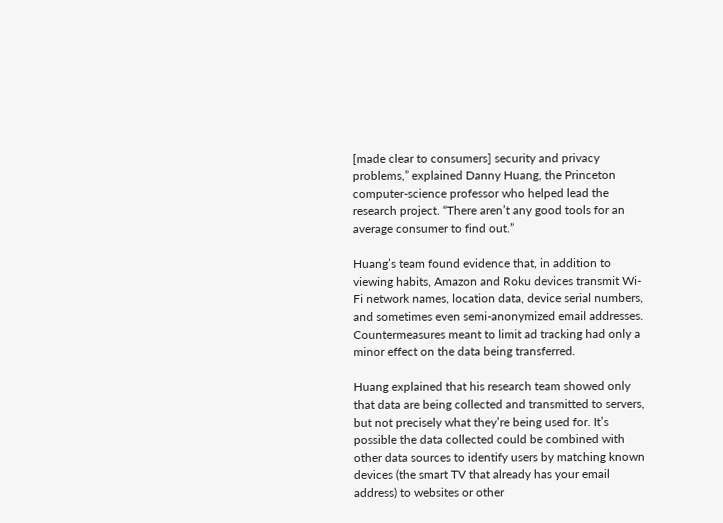[made clear to consumers] security and privacy problems,” explained Danny Huang, the Princeton computer-science professor who helped lead the research project. “There aren’t any good tools for an average consumer to find out.”

Huang’s team found evidence that, in addition to viewing habits, Amazon and Roku devices transmit Wi-Fi network names, location data, device serial numbers, and sometimes even semi-anonymized email addresses. Countermeasures meant to limit ad tracking had only a minor effect on the data being transferred.

Huang explained that his research team showed only that data are being collected and transmitted to servers, but not precisely what they’re being used for. It’s possible the data collected could be combined with other data sources to identify users by matching known devices (the smart TV that already has your email address) to websites or other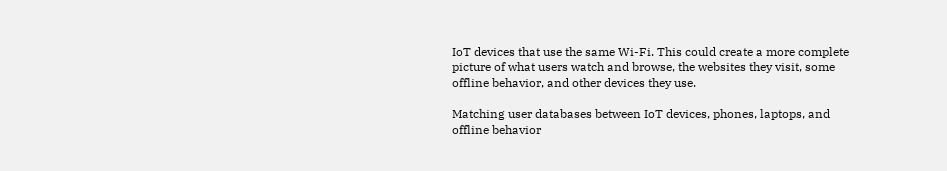IoT devices that use the same Wi-Fi. This could create a more complete picture of what users watch and browse, the websites they visit, some offline behavior, and other devices they use.

Matching user databases between IoT devices, phones, laptops, and offline behavior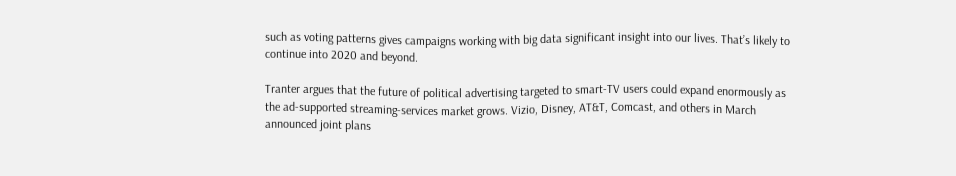such as voting patterns gives campaigns working with big data significant insight into our lives. That’s likely to continue into 2020 and beyond.

Tranter argues that the future of political advertising targeted to smart-TV users could expand enormously as the ad-supported streaming-services market grows. Vizio, Disney, AT&T, Comcast, and others in March announced joint plans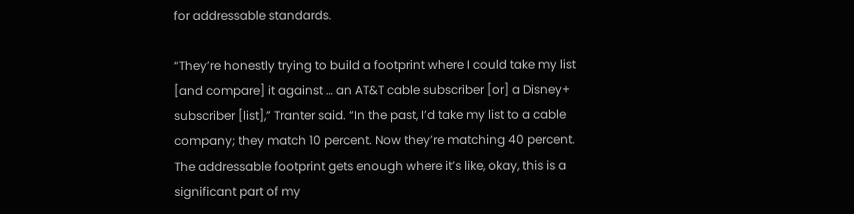for addressable standards.

“They’re honestly trying to build a footprint where I could take my list [and compare] it against … an AT&T cable subscriber [or] a Disney+ subscriber [list],” Tranter said. “In the past, I’d take my list to a cable company; they match 10 percent. Now they’re matching 40 percent. The addressable footprint gets enough where it’s like, okay, this is a significant part of my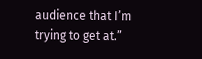audience that I’m trying to get at.”